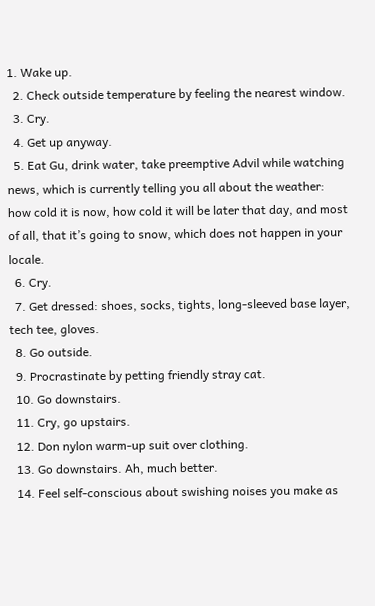1. Wake up.
  2. Check outside temperature by feeling the nearest window.
  3. Cry.
  4. Get up anyway.
  5. Eat Gu, drink water, take preemptive Advil while watching news, which is currently telling you all about the weather: how cold it is now, how cold it will be later that day, and most of all, that it’s going to snow, which does not happen in your locale.
  6. Cry.
  7. Get dressed: shoes, socks, tights, long-sleeved base layer, tech tee, gloves.
  8. Go outside.
  9. Procrastinate by petting friendly stray cat.
  10. Go downstairs.
  11. Cry, go upstairs.
  12. Don nylon warm-up suit over clothing.
  13. Go downstairs. Ah, much better.
  14. Feel self-conscious about swishing noises you make as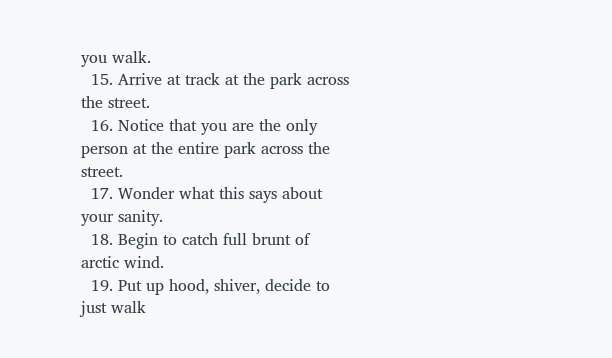you walk.
  15. Arrive at track at the park across the street.
  16. Notice that you are the only person at the entire park across the street.
  17. Wonder what this says about your sanity.
  18. Begin to catch full brunt of arctic wind.
  19. Put up hood, shiver, decide to just walk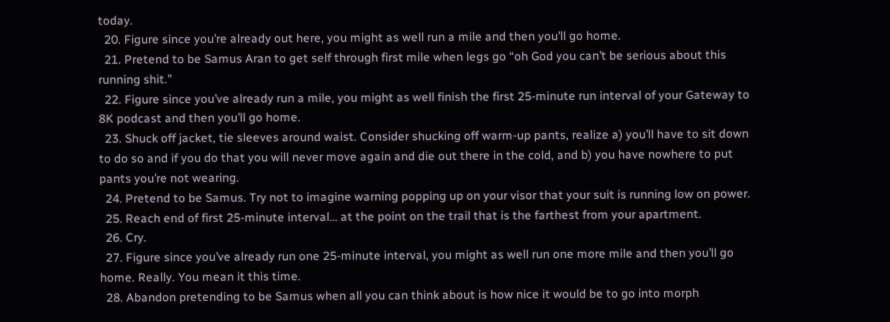today.
  20. Figure since you’re already out here, you might as well run a mile and then you’ll go home.
  21. Pretend to be Samus Aran to get self through first mile when legs go “oh God you can’t be serious about this running shit.”
  22. Figure since you’ve already run a mile, you might as well finish the first 25-minute run interval of your Gateway to 8K podcast and then you’ll go home.
  23. Shuck off jacket, tie sleeves around waist. Consider shucking off warm-up pants, realize a) you’ll have to sit down to do so and if you do that you will never move again and die out there in the cold, and b) you have nowhere to put pants you’re not wearing.
  24. Pretend to be Samus. Try not to imagine warning popping up on your visor that your suit is running low on power.
  25. Reach end of first 25-minute interval… at the point on the trail that is the farthest from your apartment.
  26. Cry.
  27. Figure since you’ve already run one 25-minute interval, you might as well run one more mile and then you’ll go home. Really. You mean it this time.
  28. Abandon pretending to be Samus when all you can think about is how nice it would be to go into morph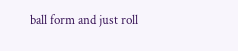ball form and just roll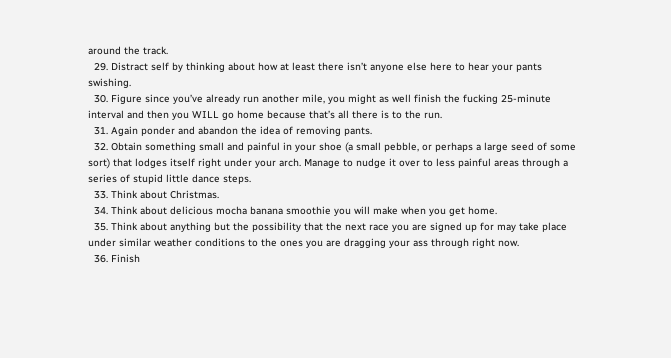around the track.
  29. Distract self by thinking about how at least there isn’t anyone else here to hear your pants swishing.
  30. Figure since you’ve already run another mile, you might as well finish the fucking 25-minute interval and then you WILL go home because that’s all there is to the run.
  31. Again ponder and abandon the idea of removing pants.
  32. Obtain something small and painful in your shoe (a small pebble, or perhaps a large seed of some sort) that lodges itself right under your arch. Manage to nudge it over to less painful areas through a series of stupid little dance steps.
  33. Think about Christmas.
  34. Think about delicious mocha banana smoothie you will make when you get home.
  35. Think about anything but the possibility that the next race you are signed up for may take place under similar weather conditions to the ones you are dragging your ass through right now.
  36. Finish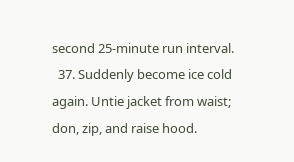second 25-minute run interval.
  37. Suddenly become ice cold again. Untie jacket from waist; don, zip, and raise hood.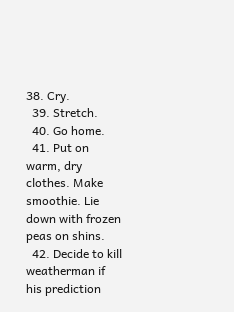38. Cry.
  39. Stretch.
  40. Go home.
  41. Put on warm, dry clothes. Make smoothie. Lie down with frozen peas on shins.
  42. Decide to kill weatherman if his prediction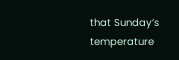that Sunday’s temperature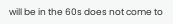will be in the 60s does not come to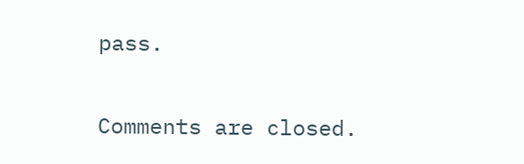pass.

Comments are closed.